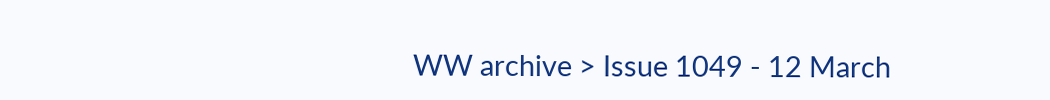WW archive > Issue 1049 - 12 March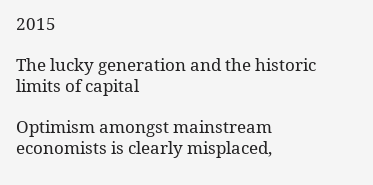2015

The lucky generation and the historic limits of capital

Optimism amongst mainstream economists is clearly misplaced,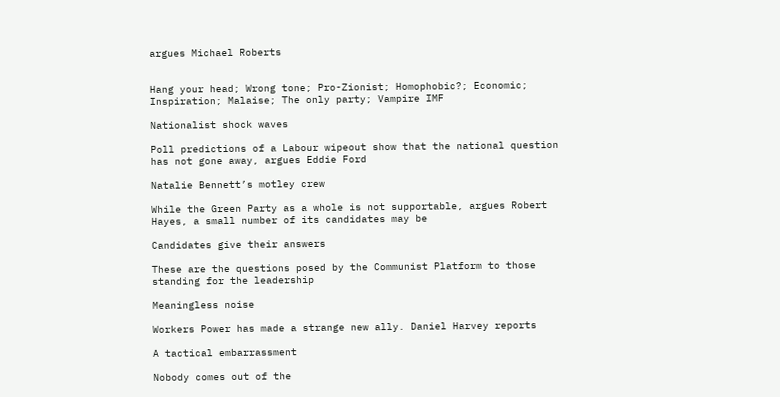argues Michael Roberts


Hang your head; Wrong tone; Pro-Zionist; Homophobic?; Economic; Inspiration; Malaise; The only party; Vampire IMF

Nationalist shock waves

Poll predictions of a Labour wipeout show that the national question has not gone away, argues Eddie Ford

Natalie Bennett’s motley crew

While the Green Party as a whole is not supportable, argues Robert Hayes, a small number of its candidates may be

Candidates give their answers

These are the questions posed by the Communist Platform to those standing for the leadership

Meaningless noise

Workers Power has made a strange new ally. Daniel Harvey reports

A tactical embarrassment

Nobody comes out of the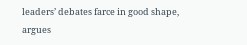leaders’ debates farce in good shape, argues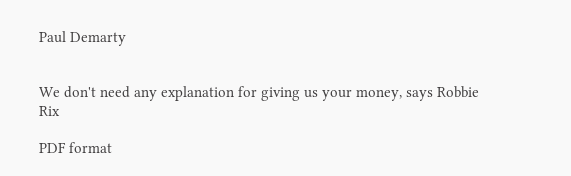Paul Demarty


We don't need any explanation for giving us your money, says Robbie Rix

PDF format